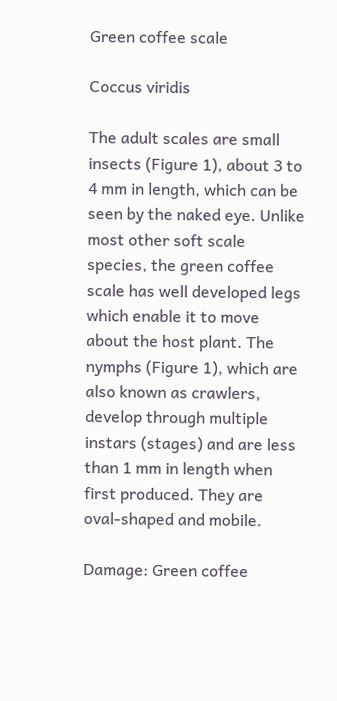Green coffee scale

Coccus viridis

The adult scales are small insects (Figure 1), about 3 to 4 mm in length, which can be seen by the naked eye. Unlike most other soft scale species, the green coffee scale has well developed legs which enable it to move about the host plant. The nymphs (Figure 1), which are also known as crawlers, develop through multiple instars (stages) and are less than 1 mm in length when first produced. They are oval-shaped and mobile.

Damage: Green coffee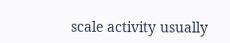scale activity usually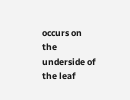occurs on the underside of the leaf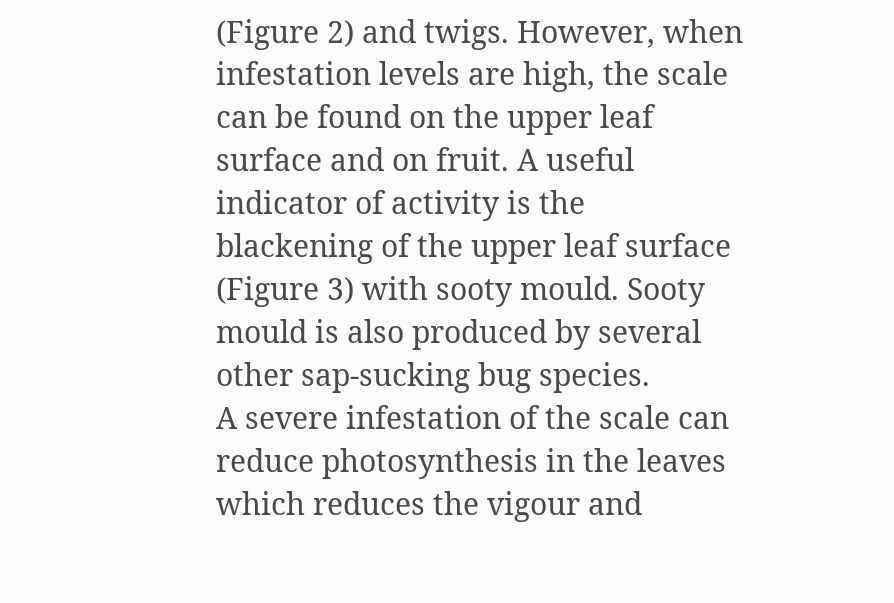(Figure 2) and twigs. However, when infestation levels are high, the scale can be found on the upper leaf surface and on fruit. A useful indicator of activity is the blackening of the upper leaf surface (Figure 3) with sooty mould. Sooty mould is also produced by several other sap-sucking bug species.
A severe infestation of the scale can reduce photosynthesis in the leaves which reduces the vigour and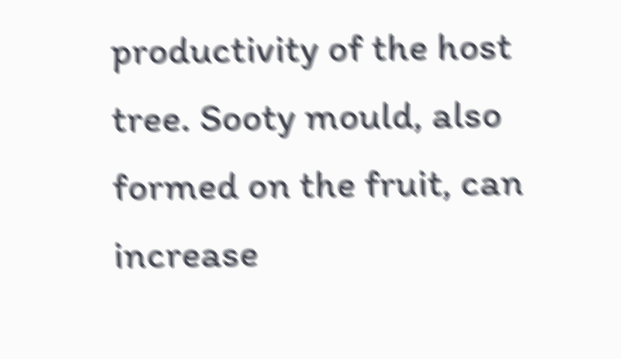productivity of the host tree. Sooty mould, also formed on the fruit, can increase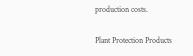production costs.

Plant Protection Products